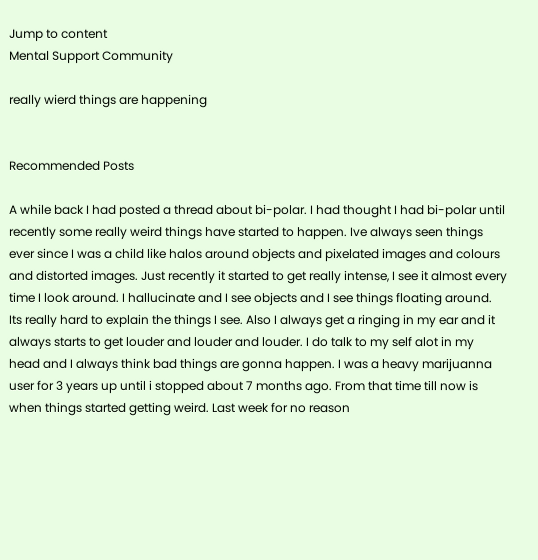Jump to content
Mental Support Community

really wierd things are happening


Recommended Posts

A while back I had posted a thread about bi-polar. I had thought I had bi-polar until recently some really weird things have started to happen. Ive always seen things ever since I was a child like halos around objects and pixelated images and colours and distorted images. Just recently it started to get really intense, I see it almost every time I look around. I hallucinate and I see objects and I see things floating around. Its really hard to explain the things I see. Also I always get a ringing in my ear and it always starts to get louder and louder and louder. I do talk to my self alot in my head and I always think bad things are gonna happen. I was a heavy marijuanna user for 3 years up until i stopped about 7 months ago. From that time till now is when things started getting weird. Last week for no reason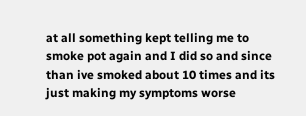at all something kept telling me to smoke pot again and I did so and since than ive smoked about 10 times and its just making my symptoms worse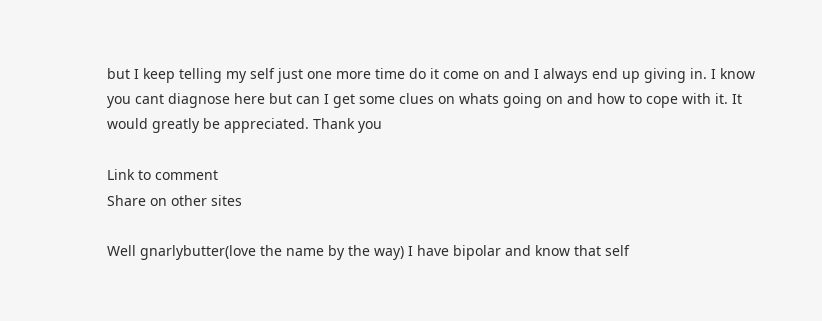but I keep telling my self just one more time do it come on and I always end up giving in. I know you cant diagnose here but can I get some clues on whats going on and how to cope with it. It would greatly be appreciated. Thank you

Link to comment
Share on other sites

Well gnarlybutter(love the name by the way) I have bipolar and know that self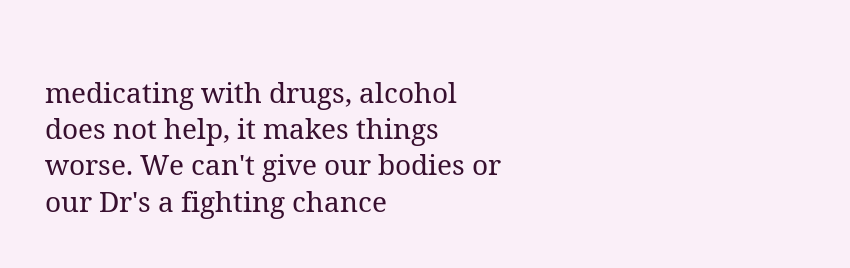medicating with drugs, alcohol does not help, it makes things worse. We can't give our bodies or our Dr's a fighting chance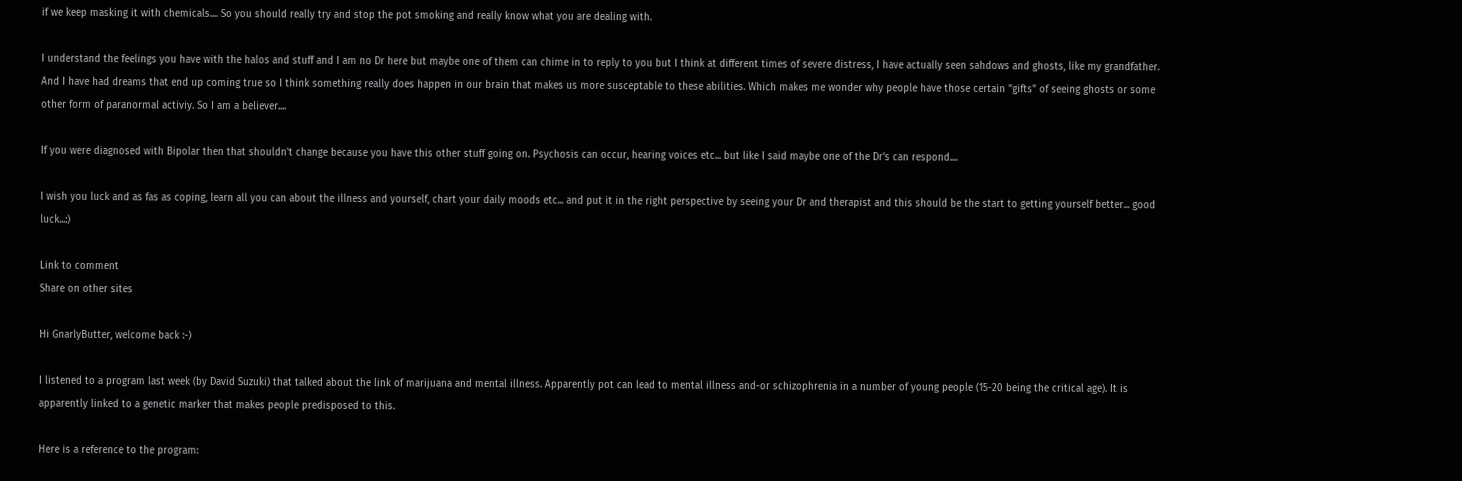if we keep masking it with chemicals.... So you should really try and stop the pot smoking and really know what you are dealing with.

I understand the feelings you have with the halos and stuff and I am no Dr here but maybe one of them can chime in to reply to you but I think at different times of severe distress, I have actually seen sahdows and ghosts, like my grandfather. And I have had dreams that end up coming true so I think something really does happen in our brain that makes us more susceptable to these abilities. Which makes me wonder why people have those certain "gifts" of seeing ghosts or some other form of paranormal activiy. So I am a believer....

If you were diagnosed with Bipolar then that shouldn't change because you have this other stuff going on. Psychosis can occur, hearing voices etc... but like I said maybe one of the Dr's can respond....

I wish you luck and as fas as coping, learn all you can about the illness and yourself, chart your daily moods etc... and put it in the right perspective by seeing your Dr and therapist and this should be the start to getting yourself better... good luck...:)

Link to comment
Share on other sites

Hi GnarlyButter, welcome back :-)

I listened to a program last week (by David Suzuki) that talked about the link of marijuana and mental illness. Apparently pot can lead to mental illness and-or schizophrenia in a number of young people (15-20 being the critical age). It is apparently linked to a genetic marker that makes people predisposed to this.

Here is a reference to the program: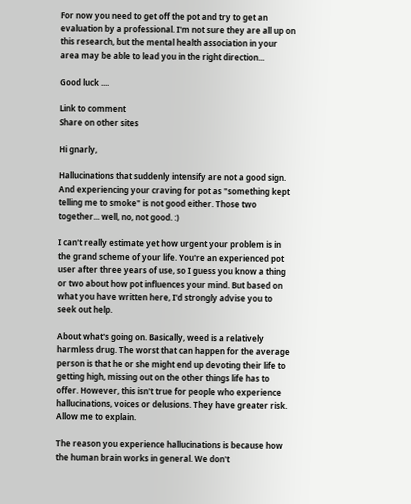For now you need to get off the pot and try to get an evaluation by a professional. I'm not sure they are all up on this research, but the mental health association in your area may be able to lead you in the right direction...

Good luck ....

Link to comment
Share on other sites

Hi gnarly,

Hallucinations that suddenly intensify are not a good sign. And experiencing your craving for pot as "something kept telling me to smoke" is not good either. Those two together... well, no, not good. :)

I can't really estimate yet how urgent your problem is in the grand scheme of your life. You're an experienced pot user after three years of use, so I guess you know a thing or two about how pot influences your mind. But based on what you have written here, I'd strongly advise you to seek out help.

About what's going on. Basically, weed is a relatively harmless drug. The worst that can happen for the average person is that he or she might end up devoting their life to getting high, missing out on the other things life has to offer. However, this isn't true for people who experience hallucinations, voices or delusions. They have greater risk. Allow me to explain.

The reason you experience hallucinations is because how the human brain works in general. We don't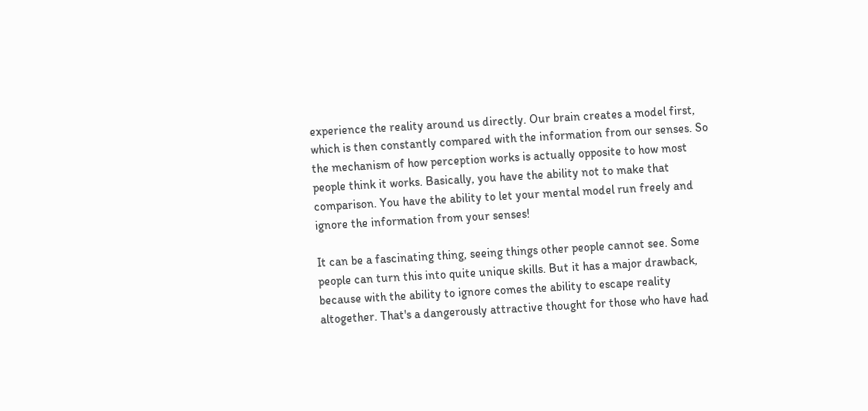experience the reality around us directly. Our brain creates a model first, which is then constantly compared with the information from our senses. So the mechanism of how perception works is actually opposite to how most people think it works. Basically, you have the ability not to make that comparison. You have the ability to let your mental model run freely and ignore the information from your senses!

It can be a fascinating thing, seeing things other people cannot see. Some people can turn this into quite unique skills. But it has a major drawback, because with the ability to ignore comes the ability to escape reality altogether. That's a dangerously attractive thought for those who have had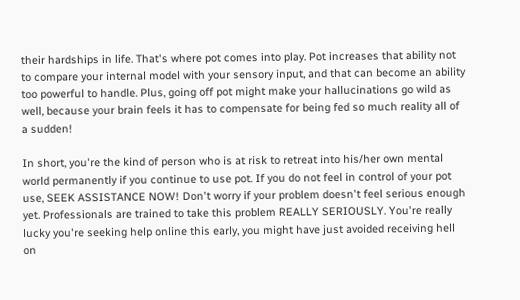their hardships in life. That's where pot comes into play. Pot increases that ability not to compare your internal model with your sensory input, and that can become an ability too powerful to handle. Plus, going off pot might make your hallucinations go wild as well, because your brain feels it has to compensate for being fed so much reality all of a sudden!

In short, you're the kind of person who is at risk to retreat into his/her own mental world permanently if you continue to use pot. If you do not feel in control of your pot use, SEEK ASSISTANCE NOW! Don't worry if your problem doesn't feel serious enough yet. Professionals are trained to take this problem REALLY SERIOUSLY. You're really lucky you're seeking help online this early, you might have just avoided receiving hell on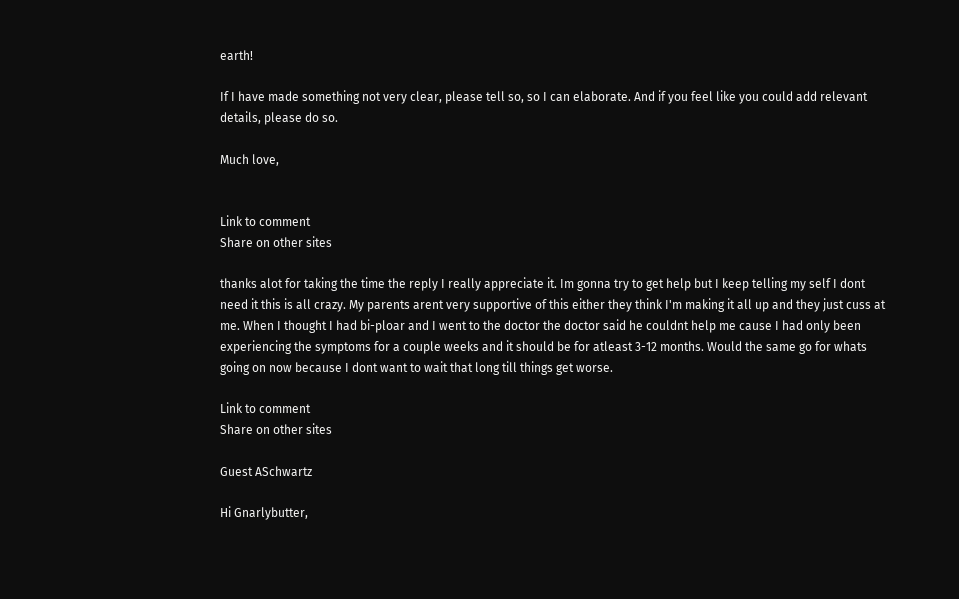earth!

If I have made something not very clear, please tell so, so I can elaborate. And if you feel like you could add relevant details, please do so.

Much love,


Link to comment
Share on other sites

thanks alot for taking the time the reply I really appreciate it. Im gonna try to get help but I keep telling my self I dont need it this is all crazy. My parents arent very supportive of this either they think I'm making it all up and they just cuss at me. When I thought I had bi-ploar and I went to the doctor the doctor said he couldnt help me cause I had only been experiencing the symptoms for a couple weeks and it should be for atleast 3-12 months. Would the same go for whats going on now because I dont want to wait that long till things get worse.

Link to comment
Share on other sites

Guest ASchwartz

Hi Gnarlybutter,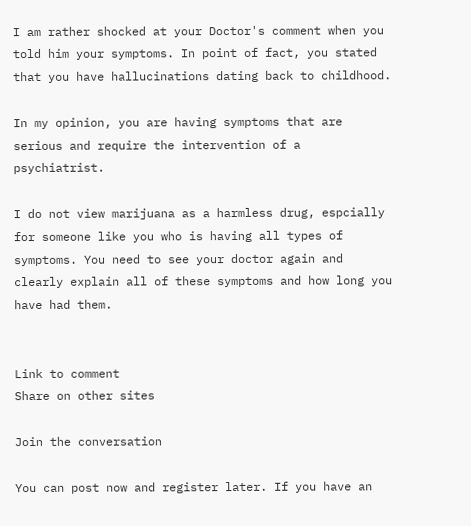I am rather shocked at your Doctor's comment when you told him your symptoms. In point of fact, you stated that you have hallucinations dating back to childhood.

In my opinion, you are having symptoms that are serious and require the intervention of a psychiatrist.

I do not view marijuana as a harmless drug, espcially for someone like you who is having all types of symptoms. You need to see your doctor again and clearly explain all of these symptoms and how long you have had them.


Link to comment
Share on other sites

Join the conversation

You can post now and register later. If you have an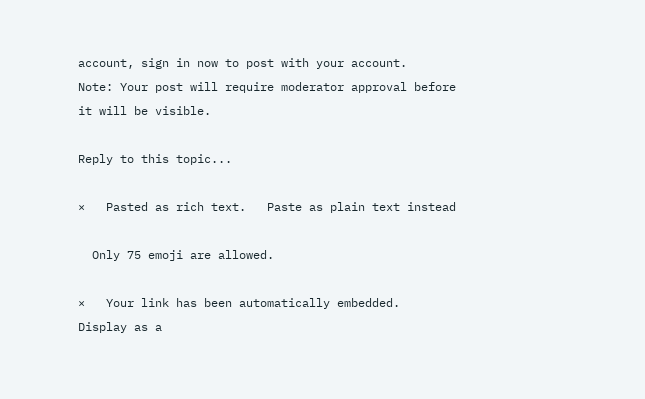account, sign in now to post with your account.
Note: Your post will require moderator approval before it will be visible.

Reply to this topic...

×   Pasted as rich text.   Paste as plain text instead

  Only 75 emoji are allowed.

×   Your link has been automatically embedded.   Display as a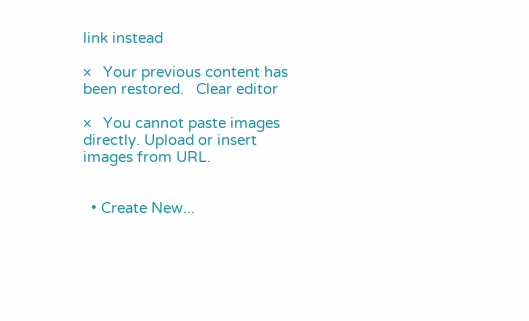link instead

×   Your previous content has been restored.   Clear editor

×   You cannot paste images directly. Upload or insert images from URL.


  • Create New...